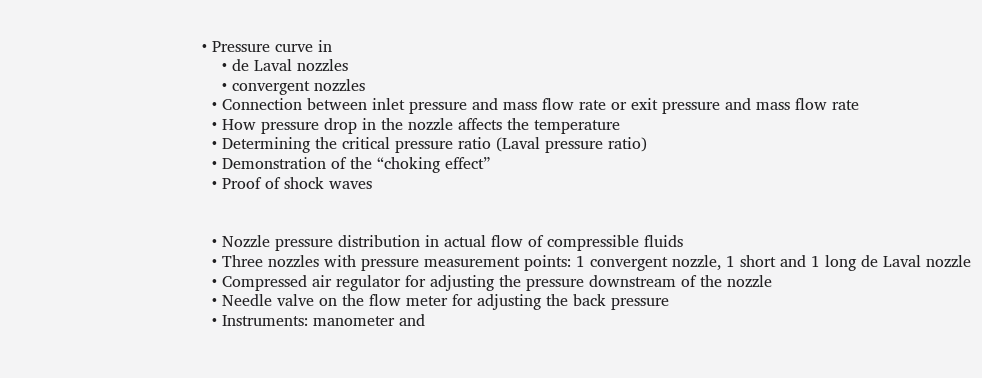• Pressure curve in
    • de Laval nozzles
    • convergent nozzles
  • Connection between inlet pressure and mass flow rate or exit pressure and mass flow rate
  • How pressure drop in the nozzle affects the temperature
  • Determining the critical pressure ratio (Laval pressure ratio)
  • Demonstration of the “choking effect”
  • Proof of shock waves


  • Nozzle pressure distribution in actual flow of compressible fluids
  • Three nozzles with pressure measurement points: 1 convergent nozzle, 1 short and 1 long de Laval nozzle
  • Compressed air regulator for adjusting the pressure downstream of the nozzle
  • Needle valve on the flow meter for adjusting the back pressure
  • Instruments: manometer and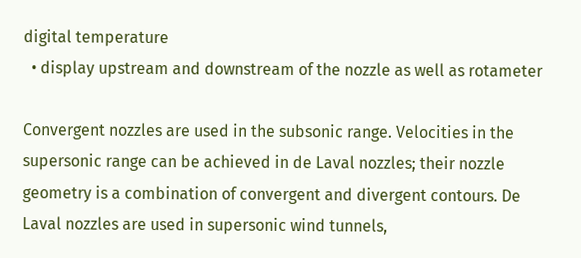digital temperature
  • display upstream and downstream of the nozzle as well as rotameter

Convergent nozzles are used in the subsonic range. Velocities in the supersonic range can be achieved in de Laval nozzles; their nozzle geometry is a combination of convergent and divergent contours. De Laval nozzles are used in supersonic wind tunnels,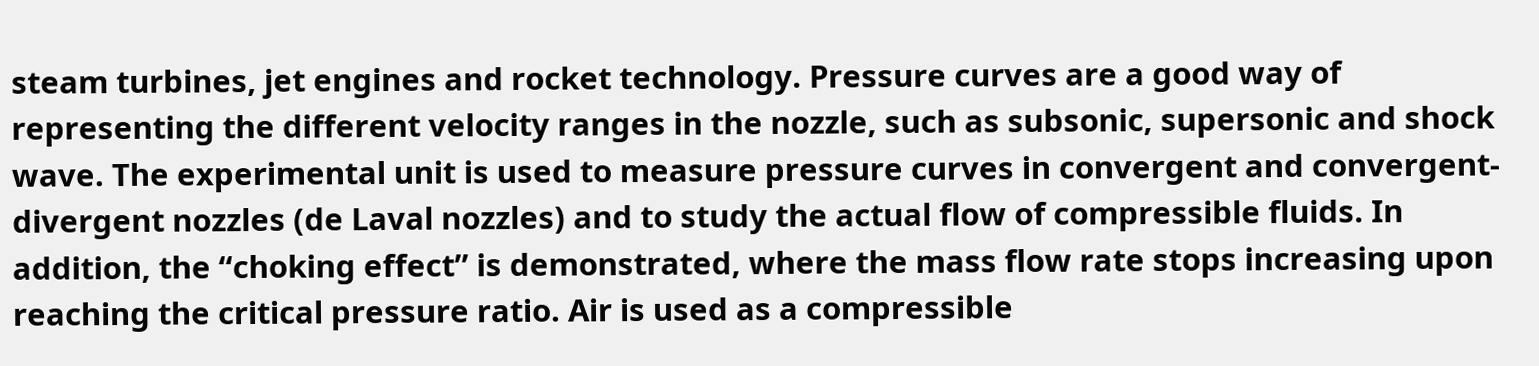steam turbines, jet engines and rocket technology. Pressure curves are a good way of representing the different velocity ranges in the nozzle, such as subsonic, supersonic and shock wave. The experimental unit is used to measure pressure curves in convergent and convergent-divergent nozzles (de Laval nozzles) and to study the actual flow of compressible fluids. In addition, the “choking effect” is demonstrated, where the mass flow rate stops increasing upon reaching the critical pressure ratio. Air is used as a compressible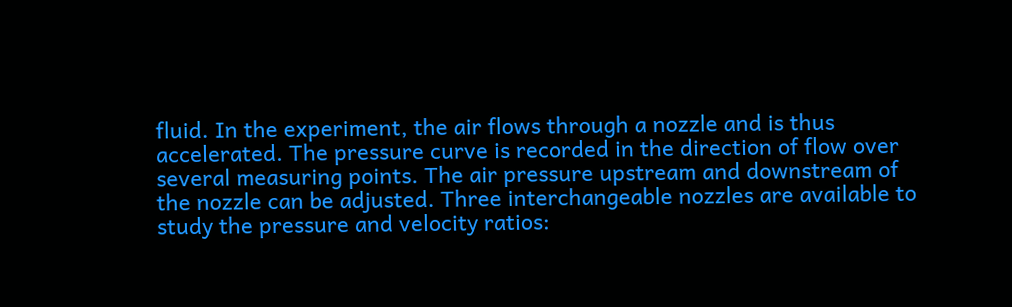fluid. In the experiment, the air flows through a nozzle and is thus accelerated. The pressure curve is recorded in the direction of flow over several measuring points. The air pressure upstream and downstream of the nozzle can be adjusted. Three interchangeable nozzles are available to study the pressure and velocity ratios: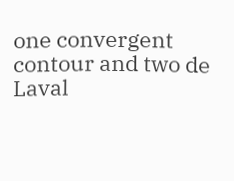one convergent contour and two de Laval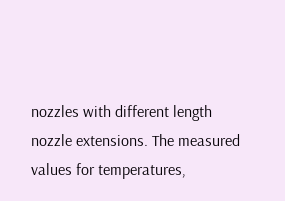nozzles with different length nozzle extensions. The measured values for temperatures,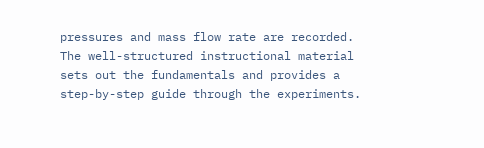pressures and mass flow rate are recorded. The well-structured instructional material sets out the fundamentals and provides a step-by-step guide through the experiments.